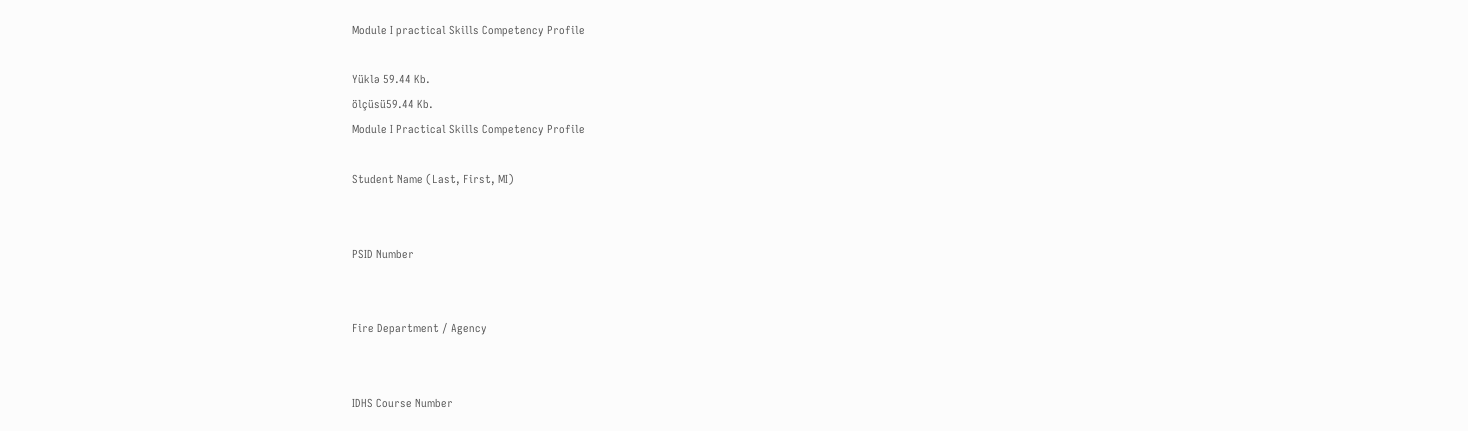Module I practical Skills Competency Profile

Yüklə 59.44 Kb.
ölçüsü59.44 Kb.
Module I Practical Skills Competency Profile

Student Name (Last, First, MI)


PSID Number


Fire Department / Agency


IDHS Course Number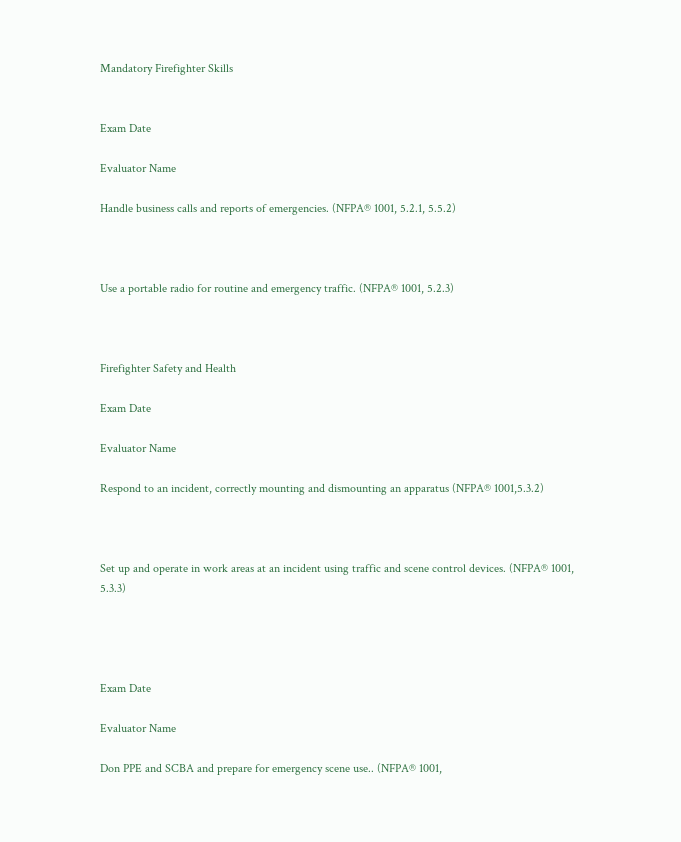Mandatory Firefighter Skills


Exam Date

Evaluator Name

Handle business calls and reports of emergencies. (NFPA® 1001, 5.2.1, 5.5.2)



Use a portable radio for routine and emergency traffic. (NFPA® 1001, 5.2.3)



Firefighter Safety and Health

Exam Date

Evaluator Name

Respond to an incident, correctly mounting and dismounting an apparatus (NFPA® 1001,5.3.2)



Set up and operate in work areas at an incident using traffic and scene control devices. (NFPA® 1001, 5.3.3)




Exam Date

Evaluator Name

Don PPE and SCBA and prepare for emergency scene use.. (NFPA® 1001,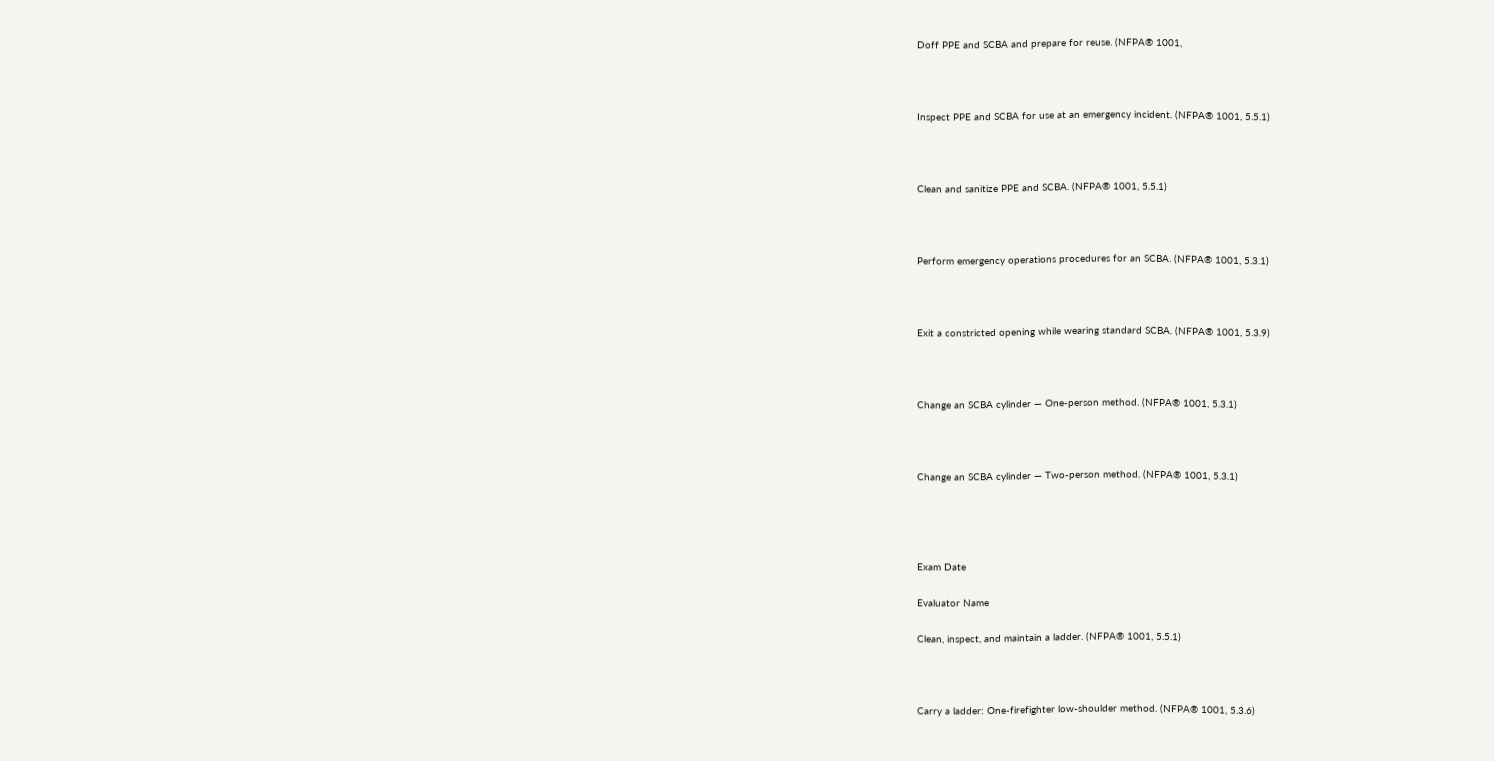Doff PPE and SCBA and prepare for reuse. (NFPA® 1001,



Inspect PPE and SCBA for use at an emergency incident. (NFPA® 1001, 5.5.1)



Clean and sanitize PPE and SCBA. (NFPA® 1001, 5.5.1)



Perform emergency operations procedures for an SCBA. (NFPA® 1001, 5.3.1)



Exit a constricted opening while wearing standard SCBA. (NFPA® 1001, 5.3.9)



Change an SCBA cylinder — One-person method. (NFPA® 1001, 5.3.1)



Change an SCBA cylinder — Two-person method. (NFPA® 1001, 5.3.1)




Exam Date

Evaluator Name

Clean, inspect, and maintain a ladder. (NFPA® 1001, 5.5.1)



Carry a ladder: One-firefighter low-shoulder method. (NFPA® 1001, 5.3.6)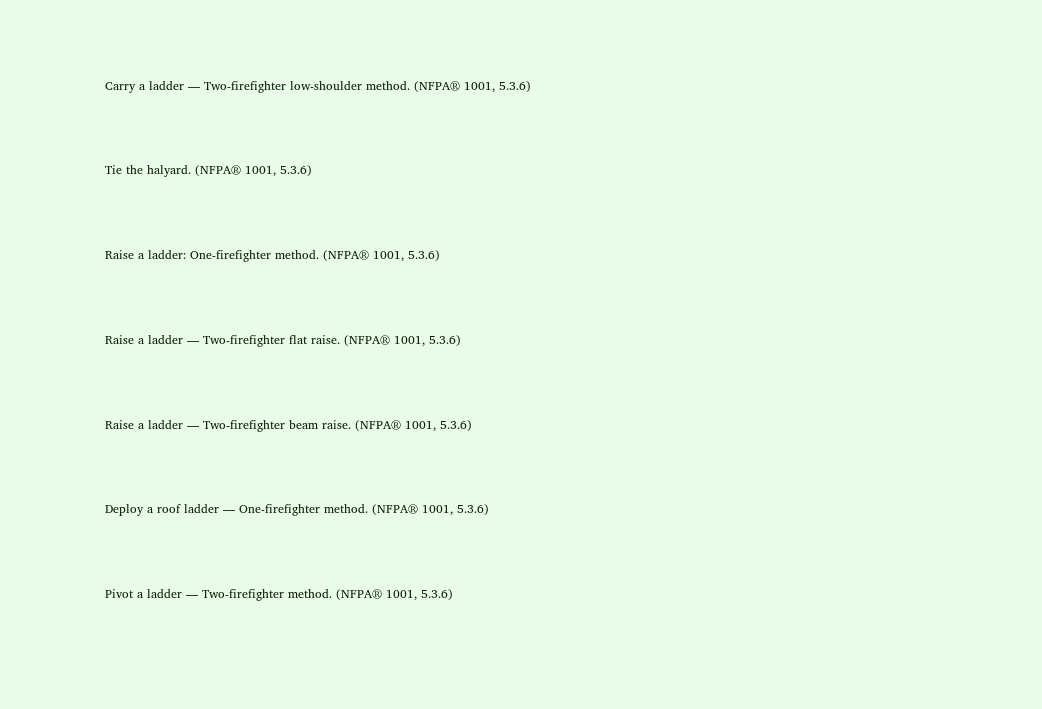Carry a ladder — Two-firefighter low-shoulder method. (NFPA® 1001, 5.3.6)



Tie the halyard. (NFPA® 1001, 5.3.6)



Raise a ladder: One-firefighter method. (NFPA® 1001, 5.3.6)



Raise a ladder — Two-firefighter flat raise. (NFPA® 1001, 5.3.6)



Raise a ladder — Two-firefighter beam raise. (NFPA® 1001, 5.3.6)



Deploy a roof ladder — One-firefighter method. (NFPA® 1001, 5.3.6)



Pivot a ladder — Two-firefighter method. (NFPA® 1001, 5.3.6)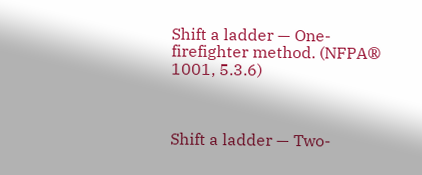Shift a ladder — One-firefighter method. (NFPA® 1001, 5.3.6)



Shift a ladder — Two-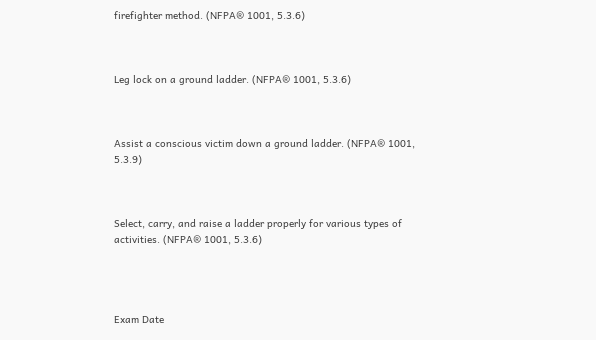firefighter method. (NFPA® 1001, 5.3.6)



Leg lock on a ground ladder. (NFPA® 1001, 5.3.6)



Assist a conscious victim down a ground ladder. (NFPA® 1001, 5.3.9)



Select, carry, and raise a ladder properly for various types of activities. (NFPA® 1001, 5.3.6)




Exam Date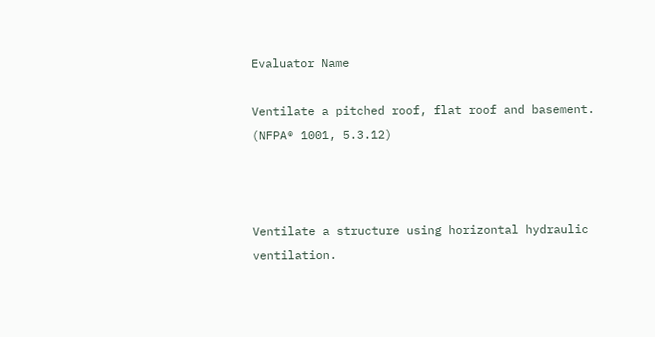Evaluator Name

Ventilate a pitched roof, flat roof and basement. (NFPA® 1001, 5.3.12)



Ventilate a structure using horizontal hydraulic ventilation.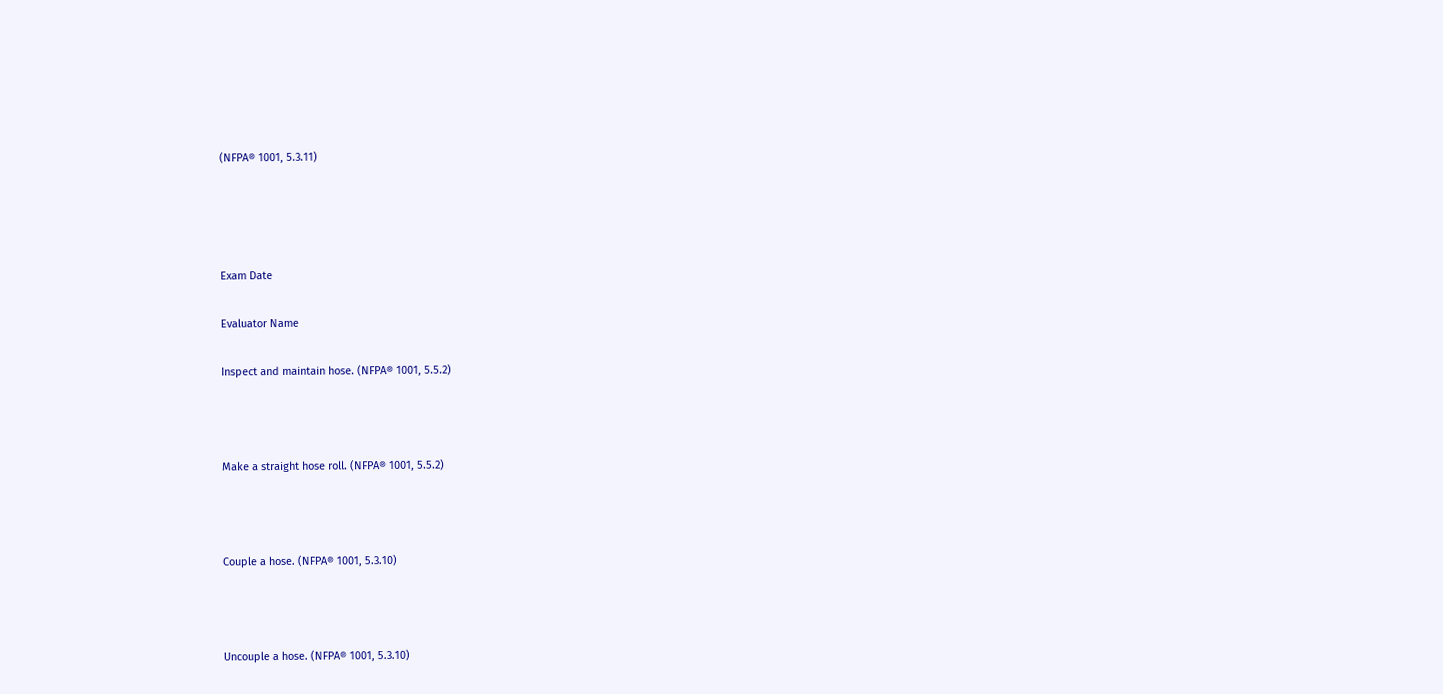(NFPA® 1001, 5.3.11)




Exam Date

Evaluator Name

Inspect and maintain hose. (NFPA® 1001, 5.5.2)



Make a straight hose roll. (NFPA® 1001, 5.5.2)



Couple a hose. (NFPA® 1001, 5.3.10)



Uncouple a hose. (NFPA® 1001, 5.3.10)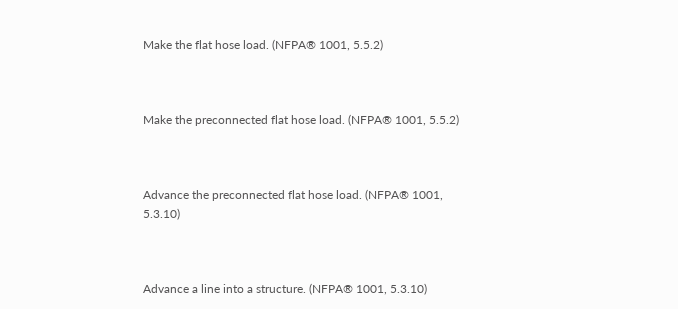Make the flat hose load. (NFPA® 1001, 5.5.2)



Make the preconnected flat hose load. (NFPA® 1001, 5.5.2)



Advance the preconnected flat hose load. (NFPA® 1001, 5.3.10)



Advance a line into a structure. (NFPA® 1001, 5.3.10)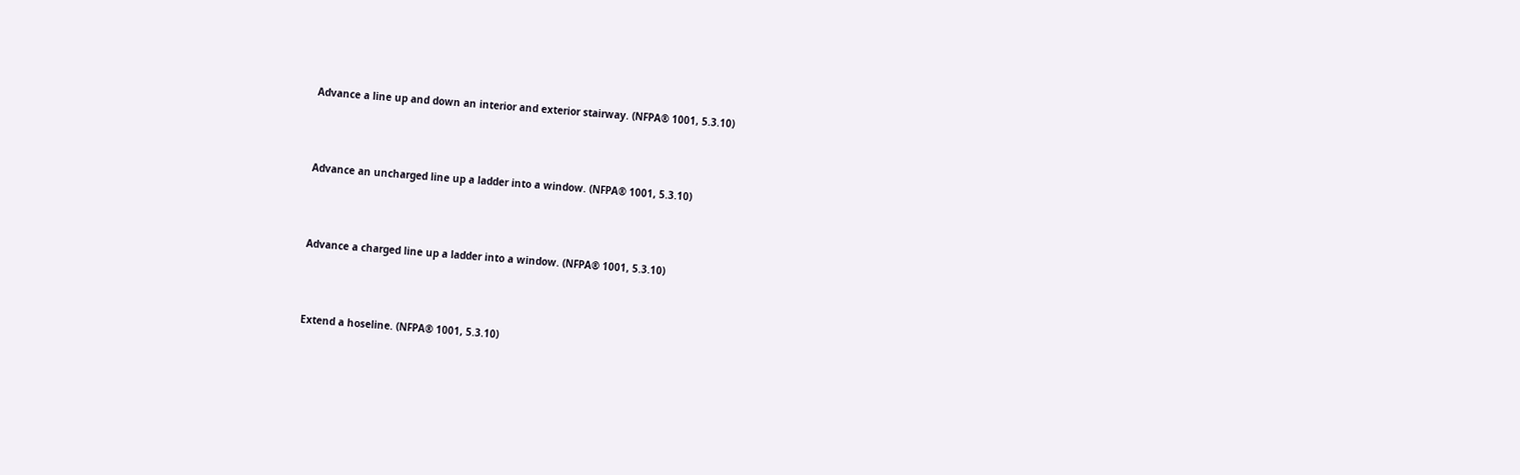Advance a line up and down an interior and exterior stairway. (NFPA® 1001, 5.3.10)



Advance an uncharged line up a ladder into a window. (NFPA® 1001, 5.3.10)



Advance a charged line up a ladder into a window. (NFPA® 1001, 5.3.10)



Extend a hoseline. (NFPA® 1001, 5.3.10)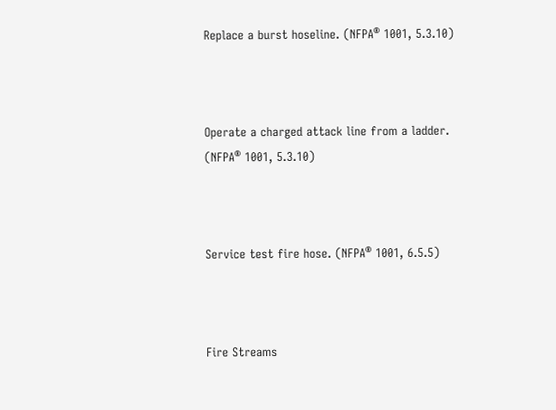Replace a burst hoseline. (NFPA® 1001, 5.3.10)



Operate a charged attack line from a ladder. (NFPA® 1001, 5.3.10)



Service test fire hose. (NFPA® 1001, 6.5.5)



Fire Streams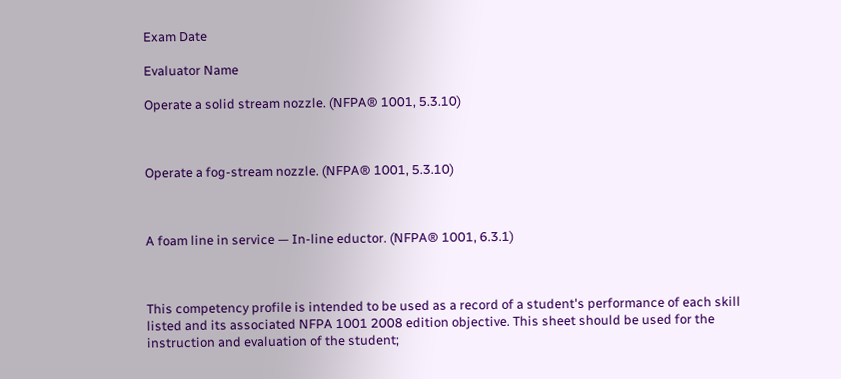Exam Date

Evaluator Name

Operate a solid stream nozzle. (NFPA® 1001, 5.3.10)



Operate a fog-stream nozzle. (NFPA® 1001, 5.3.10)



A foam line in service — In-line eductor. (NFPA® 1001, 6.3.1)



This competency profile is intended to be used as a record of a student's performance of each skill listed and its associated NFPA 1001 2008 edition objective. This sheet should be used for the instruction and evaluation of the student;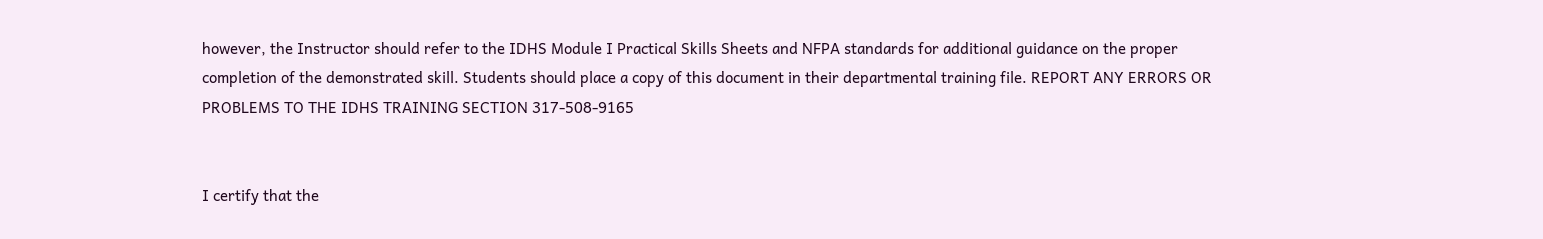however, the Instructor should refer to the IDHS Module I Practical Skills Sheets and NFPA standards for additional guidance on the proper completion of the demonstrated skill. Students should place a copy of this document in their departmental training file. REPORT ANY ERRORS OR PROBLEMS TO THE IDHS TRAINING SECTION 317-508-9165


I certify that the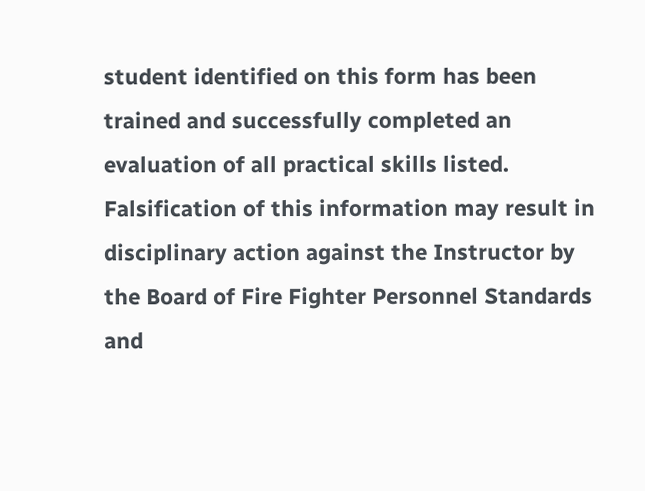student identified on this form has been trained and successfully completed an evaluation of all practical skills listed. Falsification of this information may result in disciplinary action against the Instructor by the Board of Fire Fighter Personnel Standards and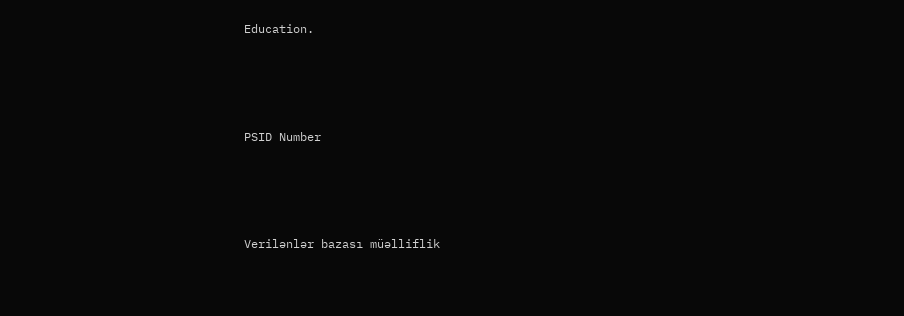Education.




PSID Number




Verilənlər bazası müəlliflik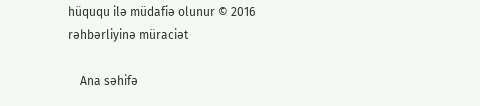hüququ ilə müdafiə olunur © 2016
rəhbərliyinə müraciət

    Ana səhifə